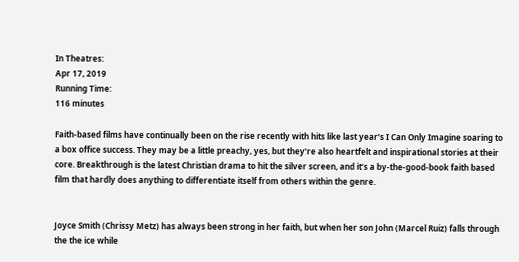In Theatres:
Apr 17, 2019
Running Time:
116 minutes

Faith-based films have continually been on the rise recently with hits like last year’s I Can Only Imagine soaring to a box office success. They may be a little preachy, yes, but they’re also heartfelt and inspirational stories at their core. Breakthrough is the latest Christian drama to hit the silver screen, and it’s a by-the-good-book faith based film that hardly does anything to differentiate itself from others within the genre.


Joyce Smith (Chrissy Metz) has always been strong in her faith, but when her son John (Marcel Ruiz) falls through the the ice while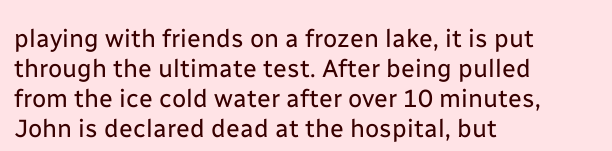playing with friends on a frozen lake, it is put through the ultimate test. After being pulled from the ice cold water after over 10 minutes, John is declared dead at the hospital, but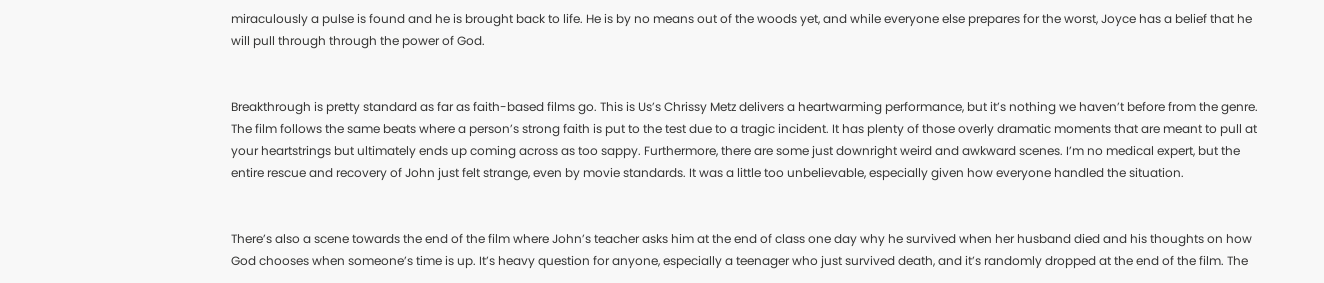miraculously a pulse is found and he is brought back to life. He is by no means out of the woods yet, and while everyone else prepares for the worst, Joyce has a belief that he will pull through through the power of God.


Breakthrough is pretty standard as far as faith-based films go. This is Us’s Chrissy Metz delivers a heartwarming performance, but it’s nothing we haven’t before from the genre. The film follows the same beats where a person’s strong faith is put to the test due to a tragic incident. It has plenty of those overly dramatic moments that are meant to pull at your heartstrings but ultimately ends up coming across as too sappy. Furthermore, there are some just downright weird and awkward scenes. I’m no medical expert, but the entire rescue and recovery of John just felt strange, even by movie standards. It was a little too unbelievable, especially given how everyone handled the situation.


There’s also a scene towards the end of the film where John’s teacher asks him at the end of class one day why he survived when her husband died and his thoughts on how God chooses when someone’s time is up. It’s heavy question for anyone, especially a teenager who just survived death, and it’s randomly dropped at the end of the film. The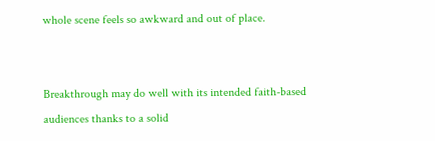whole scene feels so awkward and out of place.


Breakthrough may do well with its intended faith-based audiences thanks to a solid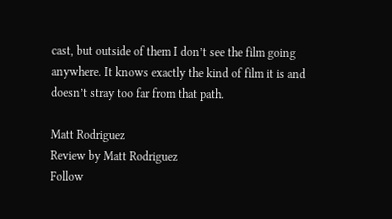cast, but outside of them I don’t see the film going anywhere. It knows exactly the kind of film it is and doesn’t stray too far from that path.

Matt Rodriguez
Review by Matt Rodriguez
Follow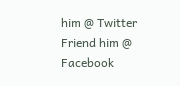him @ Twitter
Friend him @ Facebook